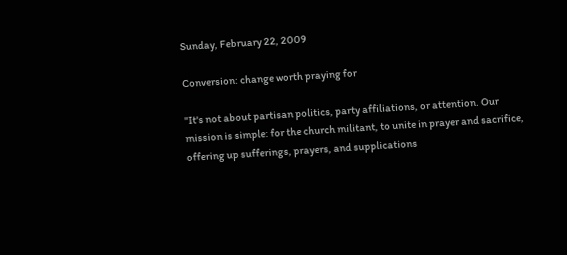Sunday, February 22, 2009

Conversion: change worth praying for

"It's not about partisan politics, party affiliations, or attention. Our mission is simple: for the church militant, to unite in prayer and sacrifice, offering up sufferings, prayers, and supplications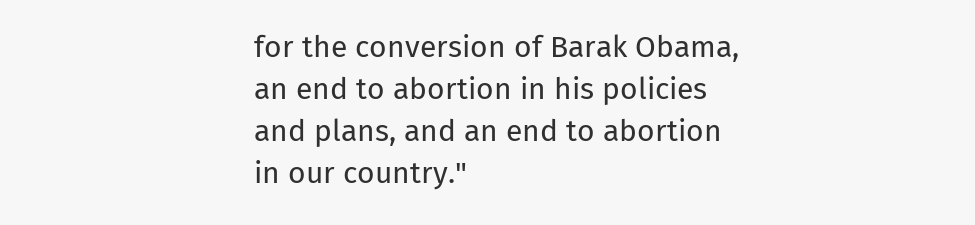for the conversion of Barak Obama, an end to abortion in his policies and plans, and an end to abortion in our country."